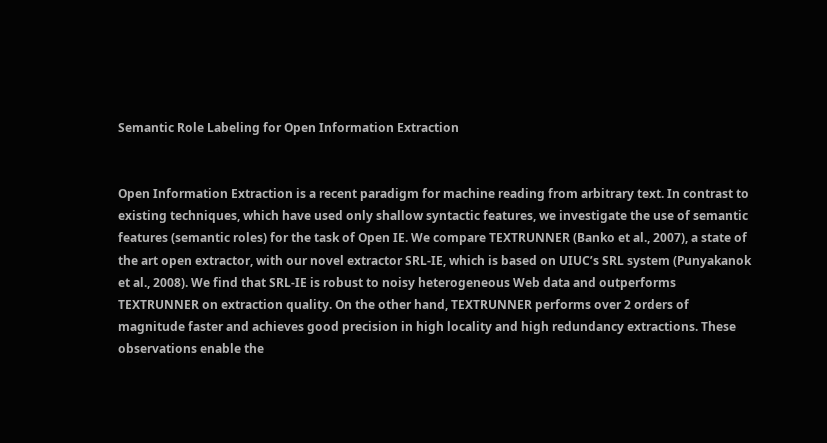Semantic Role Labeling for Open Information Extraction


Open Information Extraction is a recent paradigm for machine reading from arbitrary text. In contrast to existing techniques, which have used only shallow syntactic features, we investigate the use of semantic features (semantic roles) for the task of Open IE. We compare TEXTRUNNER (Banko et al., 2007), a state of the art open extractor, with our novel extractor SRL-IE, which is based on UIUC’s SRL system (Punyakanok et al., 2008). We find that SRL-IE is robust to noisy heterogeneous Web data and outperforms TEXTRUNNER on extraction quality. On the other hand, TEXTRUNNER performs over 2 orders of magnitude faster and achieves good precision in high locality and high redundancy extractions. These observations enable the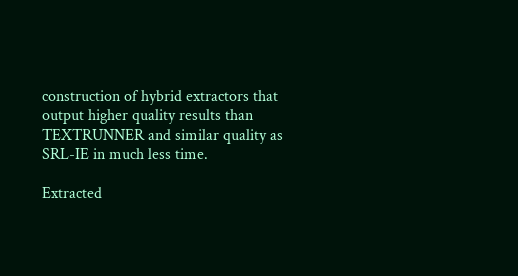construction of hybrid extractors that output higher quality results than TEXTRUNNER and similar quality as SRL-IE in much less time.

Extracted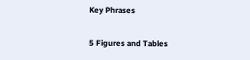Key Phrases

5 Figures and Tables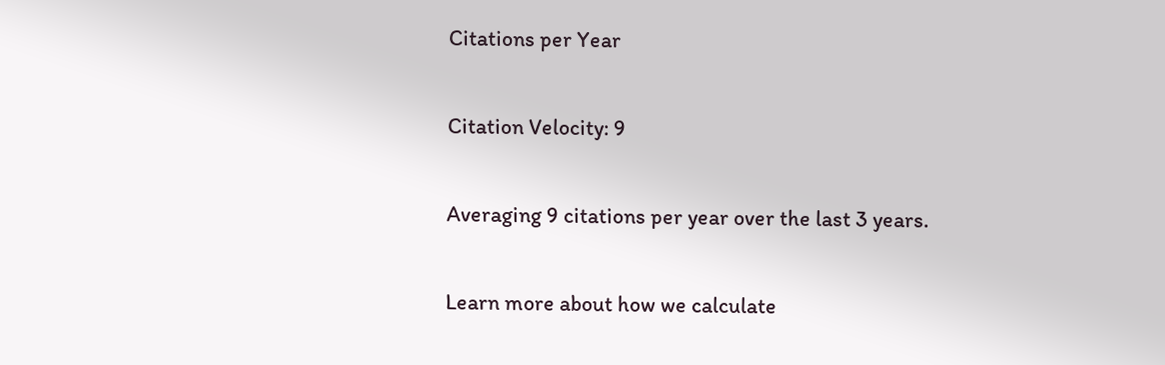Citations per Year

Citation Velocity: 9

Averaging 9 citations per year over the last 3 years.

Learn more about how we calculate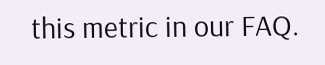this metric in our FAQ.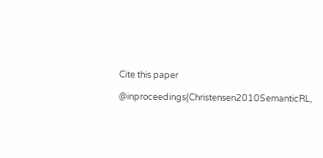Cite this paper

@inproceedings{Christensen2010SemanticRL,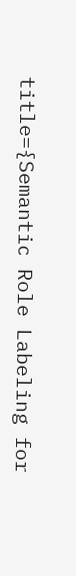title={Semantic Role Labeling for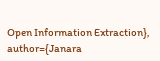Open Information Extraction}, author={Janara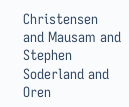Christensen and Mausam and Stephen Soderland and Oren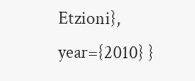Etzioni}, year={2010} }